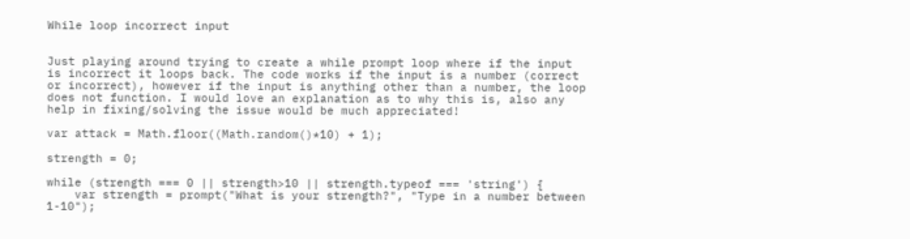While loop incorrect input


Just playing around trying to create a while prompt loop where if the input is incorrect it loops back. The code works if the input is a number (correct or incorrect), however if the input is anything other than a number, the loop does not function. I would love an explanation as to why this is, also any help in fixing/solving the issue would be much appreciated!

var attack = Math.floor((Math.random()*10) + 1);

strength = 0;

while (strength === 0 || strength>10 || strength.typeof === 'string') {
    var strength = prompt("What is your strength?", "Type in a number between 1-10");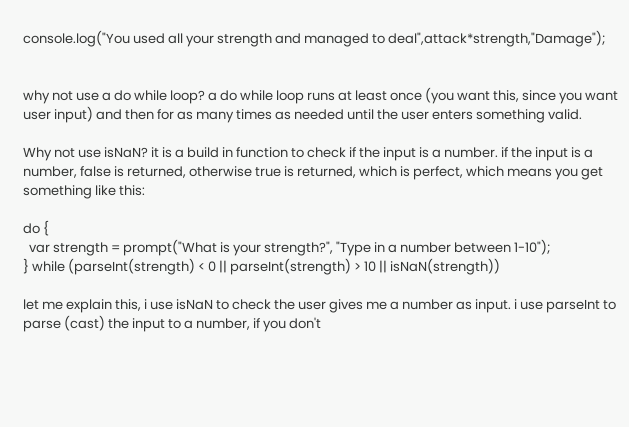console.log("You used all your strength and managed to deal",attack*strength,"Damage");


why not use a do while loop? a do while loop runs at least once (you want this, since you want user input) and then for as many times as needed until the user enters something valid.

Why not use isNaN? it is a build in function to check if the input is a number. if the input is a number, false is returned, otherwise true is returned, which is perfect, which means you get something like this:

do {
  var strength = prompt("What is your strength?", "Type in a number between 1-10");
} while (parseInt(strength) < 0 || parseInt(strength) > 10 || isNaN(strength))

let me explain this, i use isNaN to check the user gives me a number as input. i use parseInt to parse (cast) the input to a number, if you don't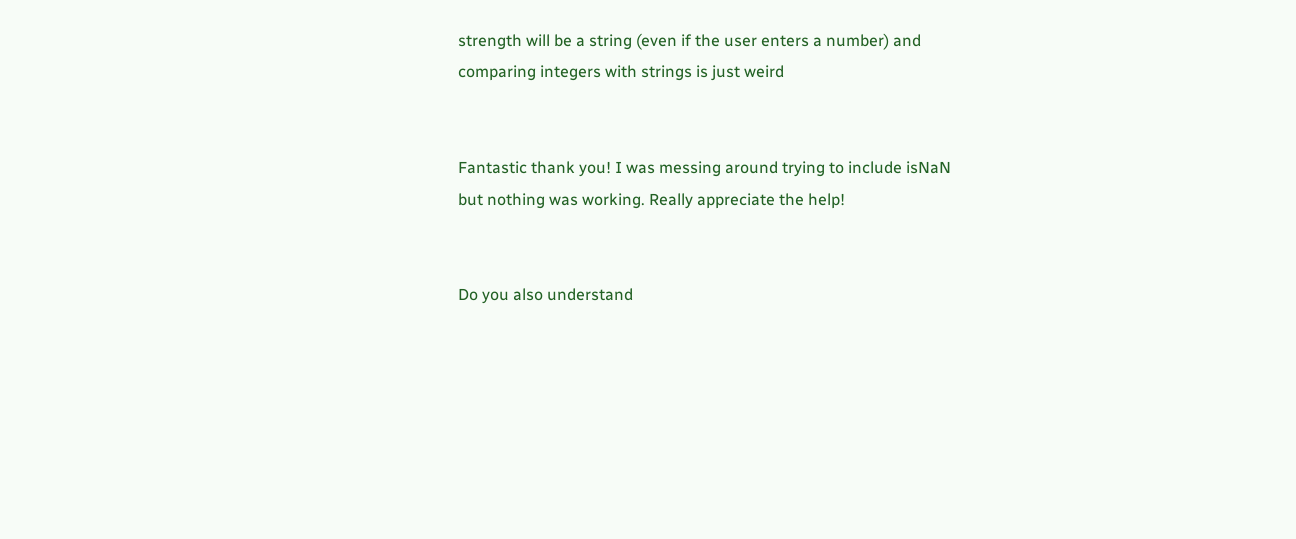strength will be a string (even if the user enters a number) and comparing integers with strings is just weird


Fantastic thank you! I was messing around trying to include isNaN but nothing was working. Really appreciate the help!


Do you also understand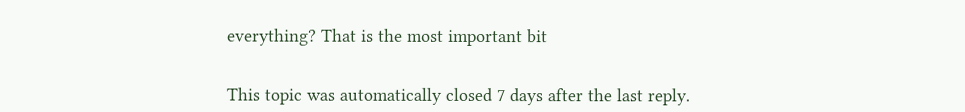everything? That is the most important bit


This topic was automatically closed 7 days after the last reply.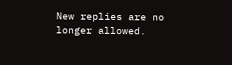New replies are no longer allowed.